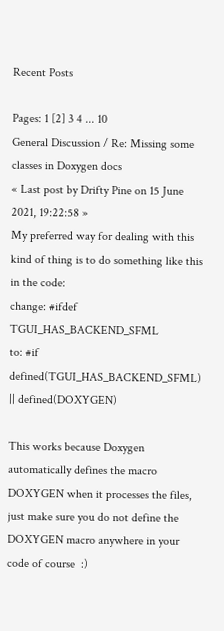Recent Posts

Pages: 1 [2] 3 4 ... 10
General Discussion / Re: Missing some classes in Doxygen docs
« Last post by Drifty Pine on 15 June 2021, 19:22:58 »
My preferred way for dealing with this kind of thing is to do something like this in the code:
change: #ifdef TGUI_HAS_BACKEND_SFML
to: #if defined(TGUI_HAS_BACKEND_SFML) || defined(DOXYGEN)

This works because Doxygen automatically defines the macro DOXYGEN when it processes the files, just make sure you do not define the DOXYGEN macro anywhere in your code of course  :)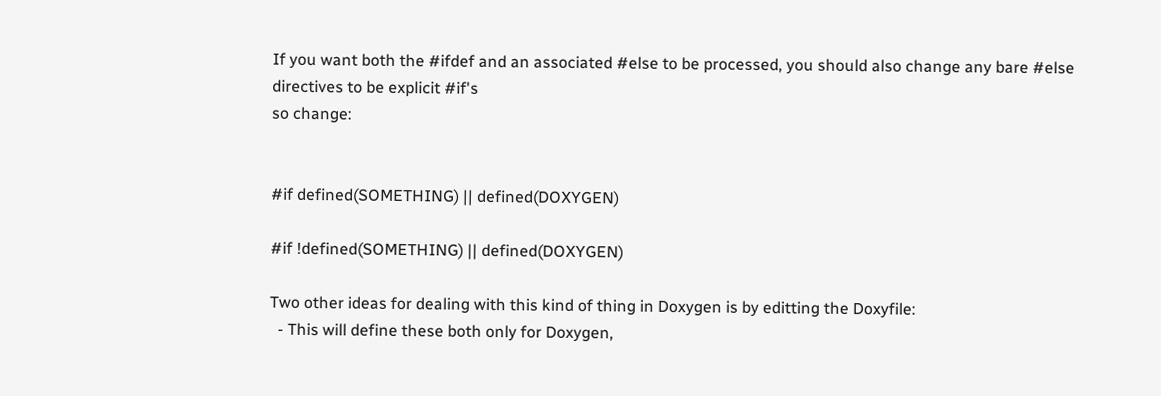If you want both the #ifdef and an associated #else to be processed, you should also change any bare #else directives to be explicit #if's
so change:


#if defined(SOMETHING) || defined(DOXYGEN)

#if !defined(SOMETHING) || defined(DOXYGEN)

Two other ideas for dealing with this kind of thing in Doxygen is by editting the Doxyfile:
  - This will define these both only for Doxygen,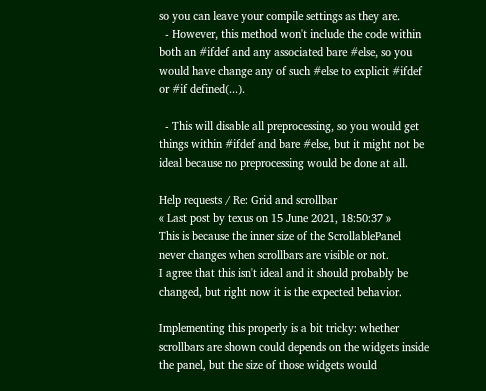so you can leave your compile settings as they are.
  - However, this method won't include the code within both an #ifdef and any associated bare #else, so you would have change any of such #else to explicit #ifdef or #if defined(...).

  - This will disable all preprocessing, so you would get things within #ifdef and bare #else, but it might not be ideal because no preprocessing would be done at all.

Help requests / Re: Grid and scrollbar
« Last post by texus on 15 June 2021, 18:50:37 »
This is because the inner size of the ScrollablePanel never changes when scrollbars are visible or not.
I agree that this isn't ideal and it should probably be changed, but right now it is the expected behavior.

Implementing this properly is a bit tricky: whether scrollbars are shown could depends on the widgets inside the panel, but the size of those widgets would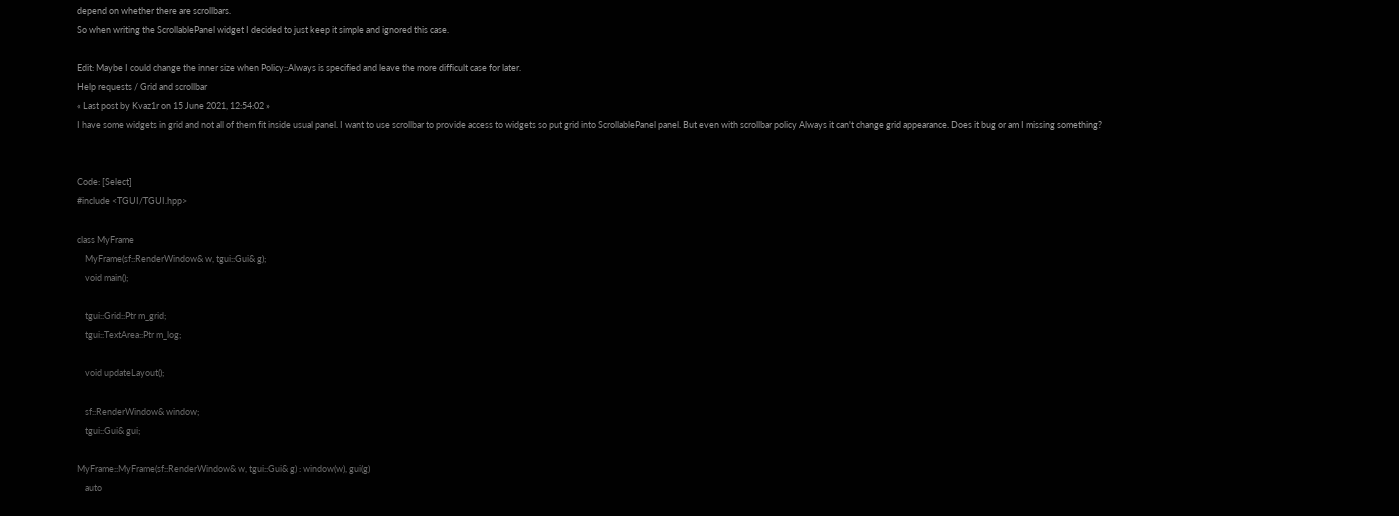depend on whether there are scrollbars.
So when writing the ScrollablePanel widget I decided to just keep it simple and ignored this case.

Edit: Maybe I could change the inner size when Policy::Always is specified and leave the more difficult case for later.
Help requests / Grid and scrollbar
« Last post by Kvaz1r on 15 June 2021, 12:54:02 »
I have some widgets in grid and not all of them fit inside usual panel. I want to use scrollbar to provide access to widgets so put grid into ScrollablePanel panel. But even with scrollbar policy Always it can't change grid appearance. Does it bug or am I missing something?


Code: [Select]
#include <TGUI/TGUI.hpp>

class MyFrame
    MyFrame(sf::RenderWindow& w, tgui::Gui& g);
    void main();

    tgui::Grid::Ptr m_grid;
    tgui::TextArea::Ptr m_log;

    void updateLayout();

    sf::RenderWindow& window;
    tgui::Gui& gui;

MyFrame::MyFrame(sf::RenderWindow& w, tgui::Gui& g) : window(w), gui(g)
    auto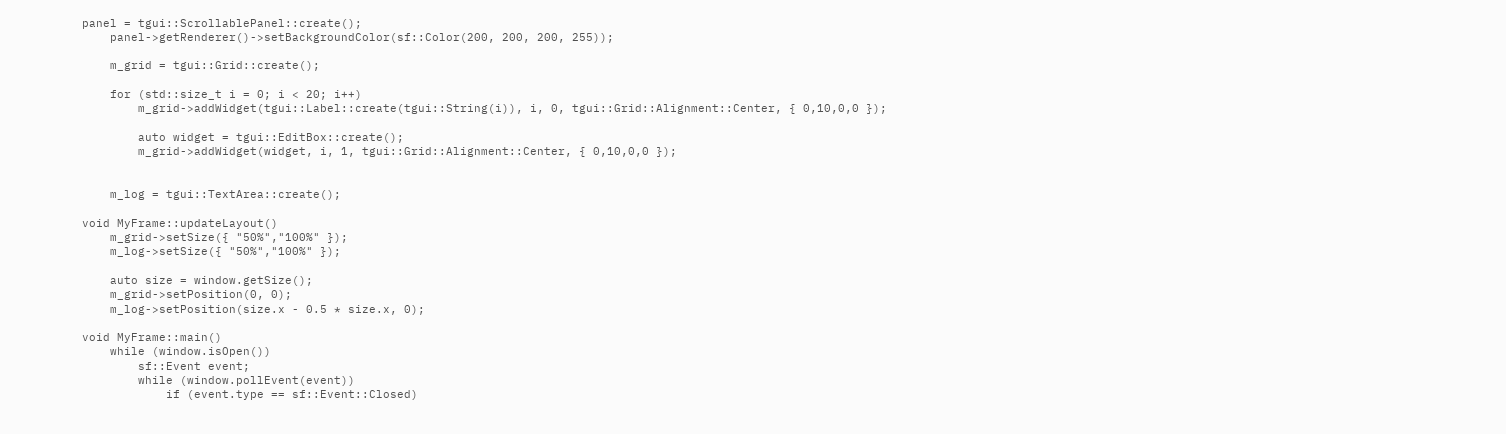panel = tgui::ScrollablePanel::create();
    panel->getRenderer()->setBackgroundColor(sf::Color(200, 200, 200, 255));

    m_grid = tgui::Grid::create();

    for (std::size_t i = 0; i < 20; i++)
        m_grid->addWidget(tgui::Label::create(tgui::String(i)), i, 0, tgui::Grid::Alignment::Center, { 0,10,0,0 });

        auto widget = tgui::EditBox::create();
        m_grid->addWidget(widget, i, 1, tgui::Grid::Alignment::Center, { 0,10,0,0 });


    m_log = tgui::TextArea::create();

void MyFrame::updateLayout()
    m_grid->setSize({ "50%","100%" });
    m_log->setSize({ "50%","100%" });

    auto size = window.getSize();
    m_grid->setPosition(0, 0);
    m_log->setPosition(size.x - 0.5 * size.x, 0);

void MyFrame::main()
    while (window.isOpen())
        sf::Event event;
        while (window.pollEvent(event))
            if (event.type == sf::Event::Closed)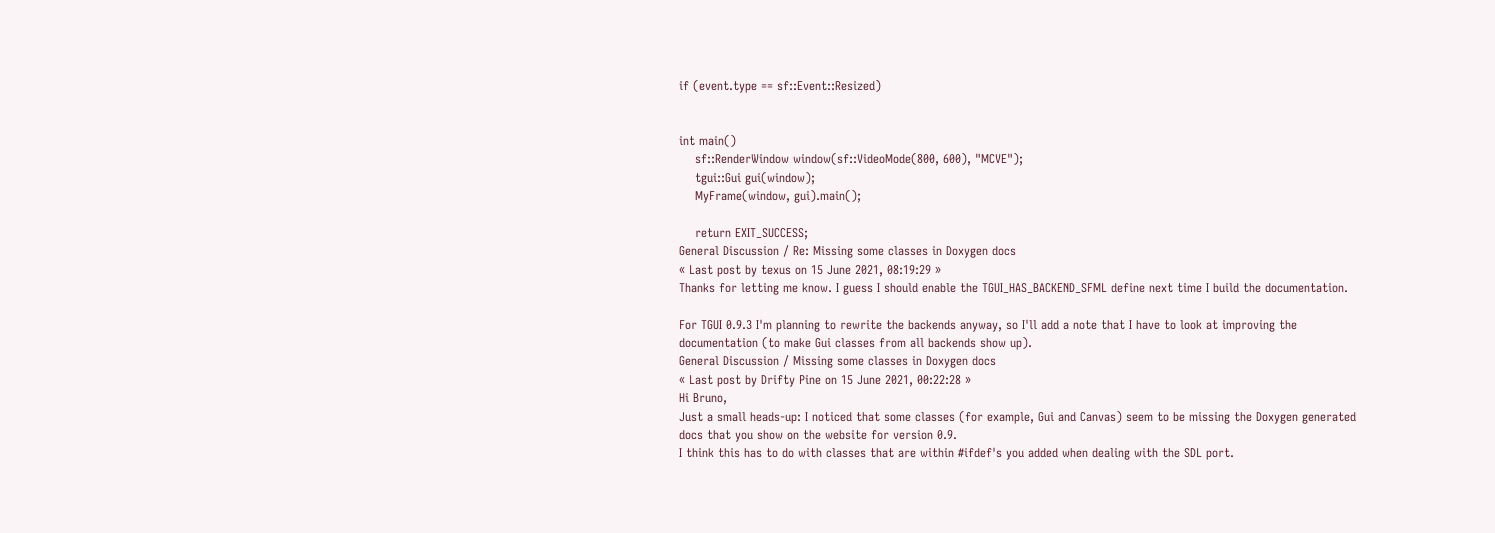if (event.type == sf::Event::Resized)


int main()
    sf::RenderWindow window(sf::VideoMode(800, 600), "MCVE");
    tgui::Gui gui(window);
    MyFrame(window, gui).main();

    return EXIT_SUCCESS;
General Discussion / Re: Missing some classes in Doxygen docs
« Last post by texus on 15 June 2021, 08:19:29 »
Thanks for letting me know. I guess I should enable the TGUI_HAS_BACKEND_SFML define next time I build the documentation.

For TGUI 0.9.3 I'm planning to rewrite the backends anyway, so I'll add a note that I have to look at improving the documentation (to make Gui classes from all backends show up).
General Discussion / Missing some classes in Doxygen docs
« Last post by Drifty Pine on 15 June 2021, 00:22:28 »
Hi Bruno,
Just a small heads-up: I noticed that some classes (for example, Gui and Canvas) seem to be missing the Doxygen generated docs that you show on the website for version 0.9.
I think this has to do with classes that are within #ifdef's you added when dealing with the SDL port.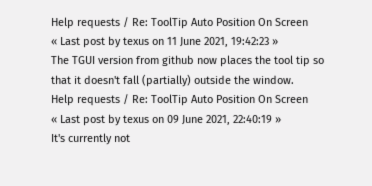Help requests / Re: ToolTip Auto Position On Screen
« Last post by texus on 11 June 2021, 19:42:23 »
The TGUI version from github now places the tool tip so that it doesn't fall (partially) outside the window.
Help requests / Re: ToolTip Auto Position On Screen
« Last post by texus on 09 June 2021, 22:40:19 »
It's currently not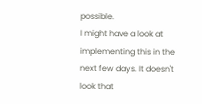possible.
I might have a look at implementing this in the next few days. It doesn't look that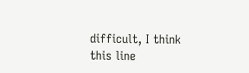difficult, I think this line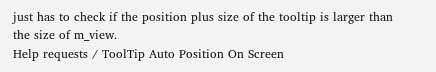just has to check if the position plus size of the tooltip is larger than the size of m_view.
Help requests / ToolTip Auto Position On Screen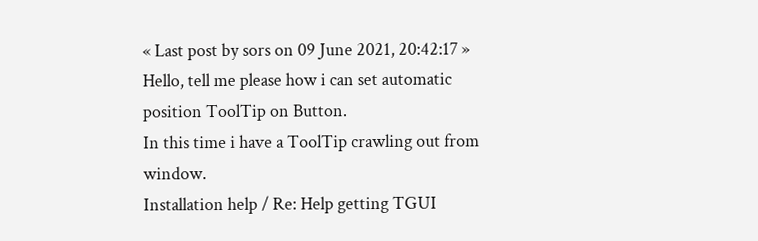« Last post by sors on 09 June 2021, 20:42:17 »
Hello, tell me please how i can set automatic position ToolTip on Button.
In this time i have a ToolTip crawling out from window.
Installation help / Re: Help getting TGUI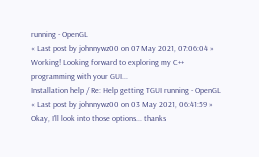running - OpenGL
« Last post by johnnywz00 on 07 May 2021, 07:06:04 »
Working! Looking forward to exploring my C++ programming with your GUI...
Installation help / Re: Help getting TGUI running - OpenGL
« Last post by johnnywz00 on 03 May 2021, 06:41:59 »
Okay, I'll look into those options... thanks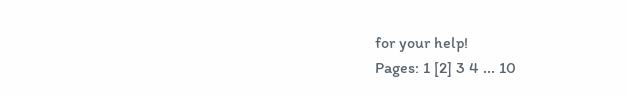for your help!
Pages: 1 [2] 3 4 ... 10